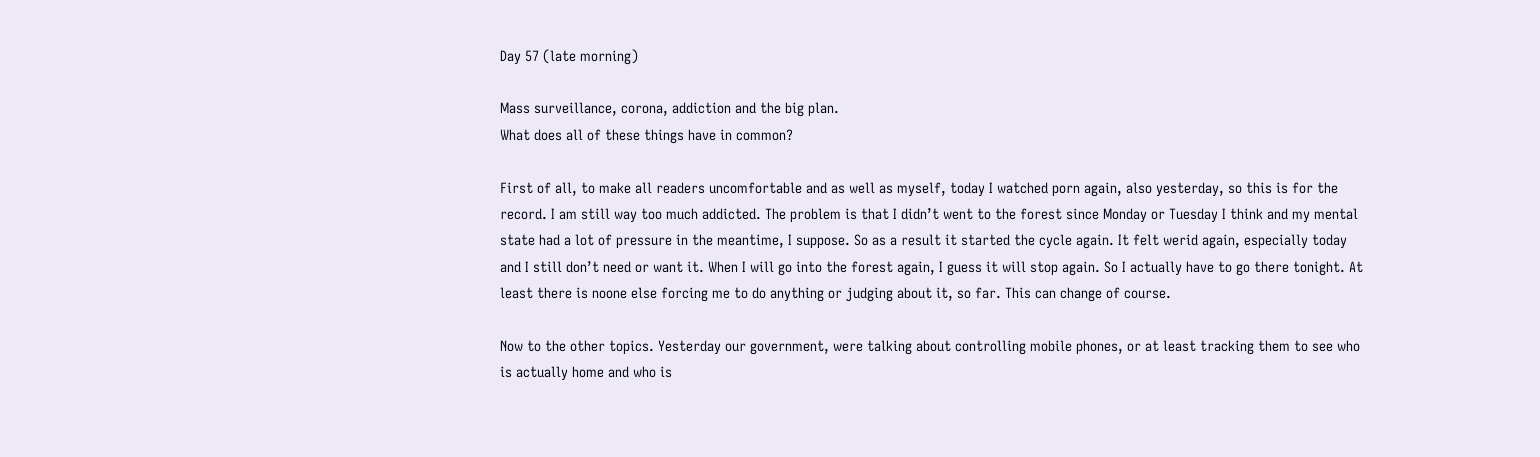Day 57 (late morning)

Mass surveillance, corona, addiction and the big plan.
What does all of these things have in common?

First of all, to make all readers uncomfortable and as well as myself, today I watched porn again, also yesterday, so this is for the record. I am still way too much addicted. The problem is that I didn’t went to the forest since Monday or Tuesday I think and my mental state had a lot of pressure in the meantime, I suppose. So as a result it started the cycle again. It felt werid again, especially today and I still don’t need or want it. When I will go into the forest again, I guess it will stop again. So I actually have to go there tonight. At least there is noone else forcing me to do anything or judging about it, so far. This can change of course.

Now to the other topics. Yesterday our government, were talking about controlling mobile phones, or at least tracking them to see who is actually home and who is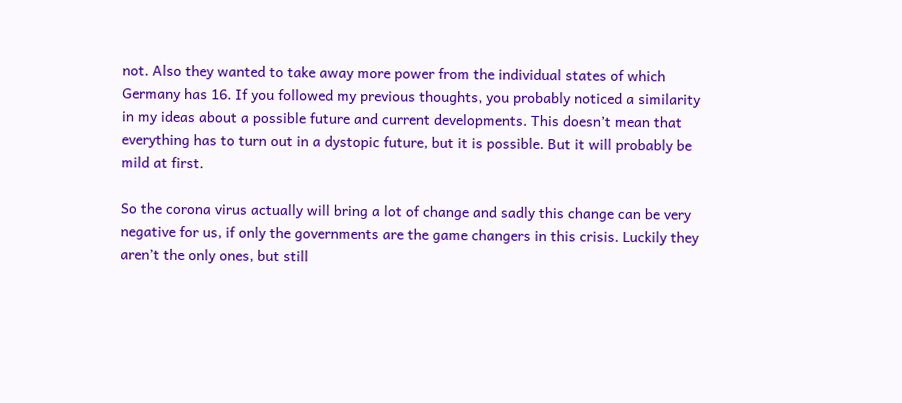not. Also they wanted to take away more power from the individual states of which Germany has 16. If you followed my previous thoughts, you probably noticed a similarity in my ideas about a possible future and current developments. This doesn’t mean that everything has to turn out in a dystopic future, but it is possible. But it will probably be mild at first.

So the corona virus actually will bring a lot of change and sadly this change can be very negative for us, if only the governments are the game changers in this crisis. Luckily they aren’t the only ones, but still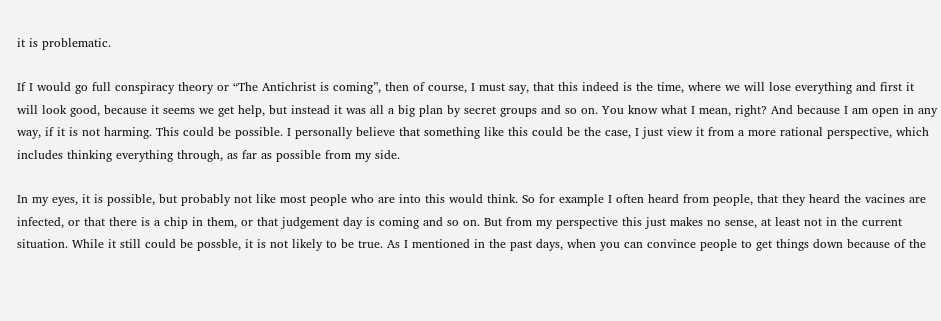it is problematic.

If I would go full conspiracy theory or “The Antichrist is coming”, then of course, I must say, that this indeed is the time, where we will lose everything and first it will look good, because it seems we get help, but instead it was all a big plan by secret groups and so on. You know what I mean, right? And because I am open in any way, if it is not harming. This could be possible. I personally believe that something like this could be the case, I just view it from a more rational perspective, which includes thinking everything through, as far as possible from my side.

In my eyes, it is possible, but probably not like most people who are into this would think. So for example I often heard from people, that they heard the vacines are infected, or that there is a chip in them, or that judgement day is coming and so on. But from my perspective this just makes no sense, at least not in the current situation. While it still could be possble, it is not likely to be true. As I mentioned in the past days, when you can convince people to get things down because of the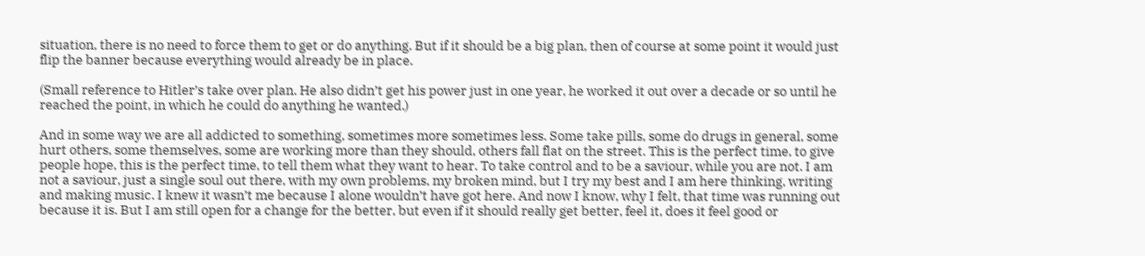situation, there is no need to force them to get or do anything. But if it should be a big plan, then of course at some point it would just flip the banner because everything would already be in place.

(Small reference to Hitler’s take over plan. He also didn’t get his power just in one year, he worked it out over a decade or so until he reached the point, in which he could do anything he wanted.)

And in some way we are all addicted to something, sometimes more sometimes less. Some take pills, some do drugs in general, some hurt others, some themselves, some are working more than they should, others fall flat on the street. This is the perfect time, to give people hope, this is the perfect time, to tell them what they want to hear. To take control and to be a saviour, while you are not. I am not a saviour, just a single soul out there, with my own problems, my broken mind, but I try my best and I am here thinking, writing and making music. I knew it wasn’t me because I alone wouldn’t have got here. And now I know, why I felt, that time was running out because it is. But I am still open for a change for the better, but even if it should really get better, feel it, does it feel good or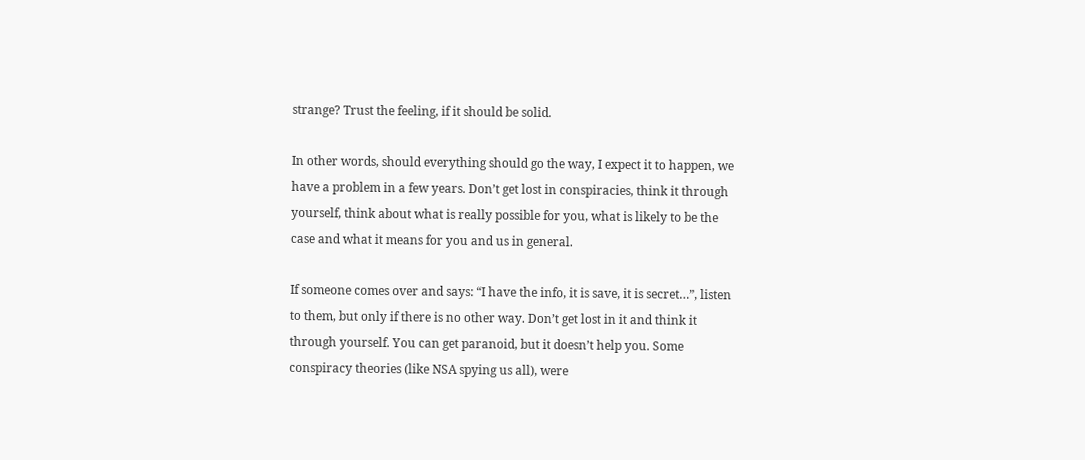strange? Trust the feeling, if it should be solid.

In other words, should everything should go the way, I expect it to happen, we have a problem in a few years. Don’t get lost in conspiracies, think it through yourself, think about what is really possible for you, what is likely to be the case and what it means for you and us in general.

If someone comes over and says: “I have the info, it is save, it is secret…”, listen to them, but only if there is no other way. Don’t get lost in it and think it through yourself. You can get paranoid, but it doesn’t help you. Some conspiracy theories (like NSA spying us all), were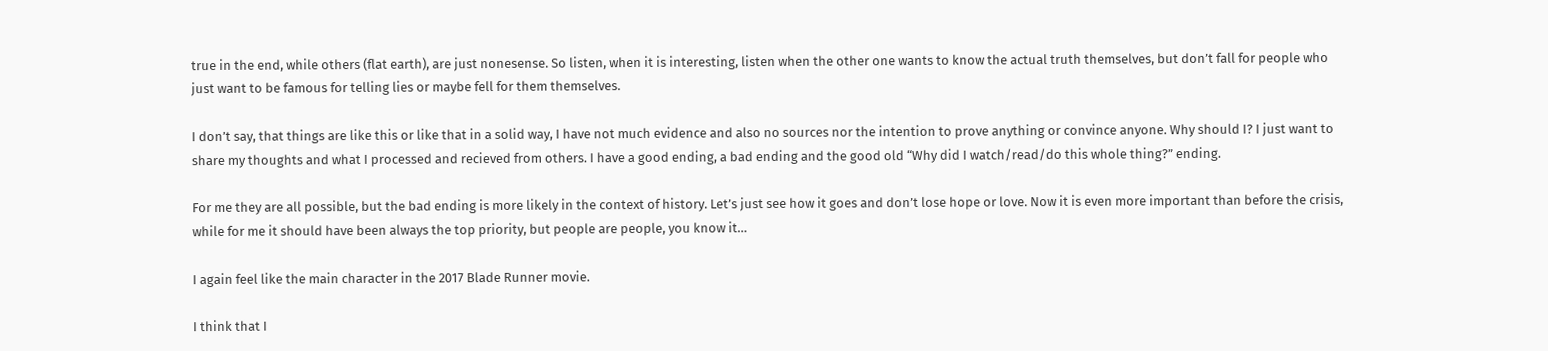true in the end, while others (flat earth), are just nonesense. So listen, when it is interesting, listen when the other one wants to know the actual truth themselves, but don’t fall for people who just want to be famous for telling lies or maybe fell for them themselves.

I don’t say, that things are like this or like that in a solid way, I have not much evidence and also no sources nor the intention to prove anything or convince anyone. Why should I? I just want to share my thoughts and what I processed and recieved from others. I have a good ending, a bad ending and the good old “Why did I watch/read/do this whole thing?” ending.

For me they are all possible, but the bad ending is more likely in the context of history. Let’s just see how it goes and don’t lose hope or love. Now it is even more important than before the crisis, while for me it should have been always the top priority, but people are people, you know it…

I again feel like the main character in the 2017 Blade Runner movie.

I think that I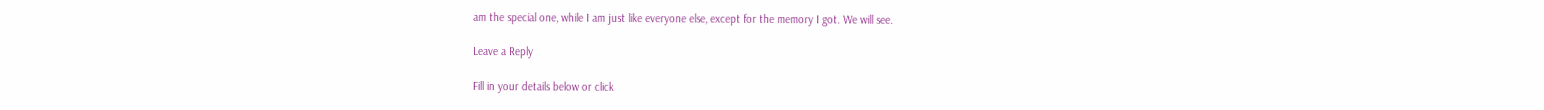am the special one, while I am just like everyone else, except for the memory I got. We will see.

Leave a Reply

Fill in your details below or click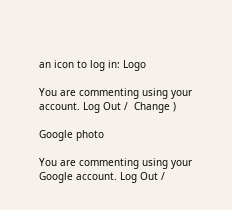an icon to log in: Logo

You are commenting using your account. Log Out /  Change )

Google photo

You are commenting using your Google account. Log Out /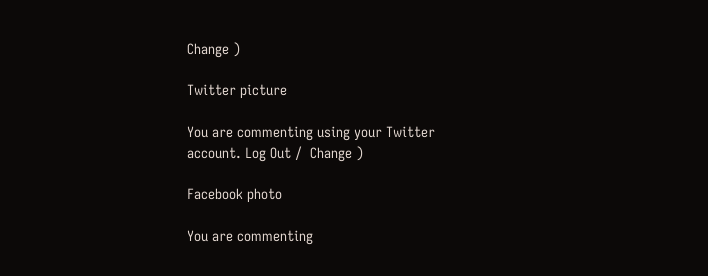Change )

Twitter picture

You are commenting using your Twitter account. Log Out /  Change )

Facebook photo

You are commenting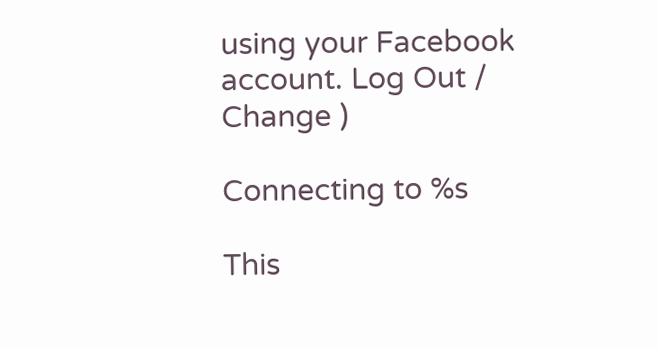using your Facebook account. Log Out /  Change )

Connecting to %s

This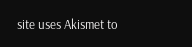site uses Akismet to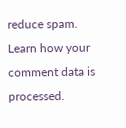reduce spam. Learn how your comment data is processed.